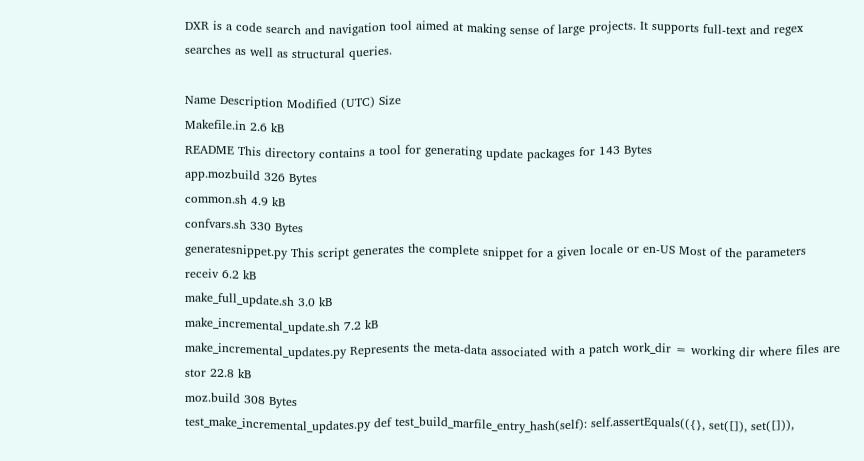DXR is a code search and navigation tool aimed at making sense of large projects. It supports full-text and regex searches as well as structural queries.

Name Description Modified (UTC) Size
Makefile.in 2.6 kB
README This directory contains a tool for generating update packages for 143 Bytes
app.mozbuild 326 Bytes
common.sh 4.9 kB
confvars.sh 330 Bytes
generatesnippet.py This script generates the complete snippet for a given locale or en-US Most of the parameters receiv 6.2 kB
make_full_update.sh 3.0 kB
make_incremental_update.sh 7.2 kB
make_incremental_updates.py Represents the meta-data associated with a patch work_dir = working dir where files are stor 22.8 kB
moz.build 308 Bytes
test_make_incremental_updates.py def test_build_marfile_entry_hash(self): self.assertEquals(({}, set([]), set([])),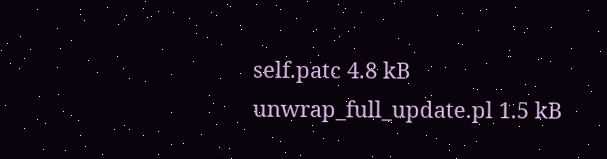self.patc 4.8 kB
unwrap_full_update.pl 1.5 kB